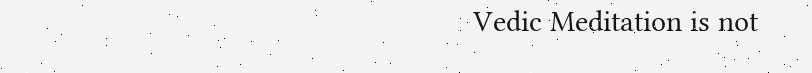Vedic Meditation is not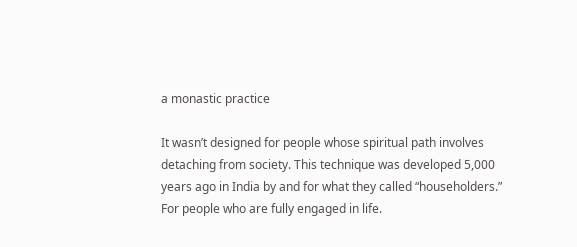a monastic practice

It wasn’t designed for people whose spiritual path involves detaching from society. This technique was developed 5,000 years ago in India by and for what they called “householders.” For people who are fully engaged in life.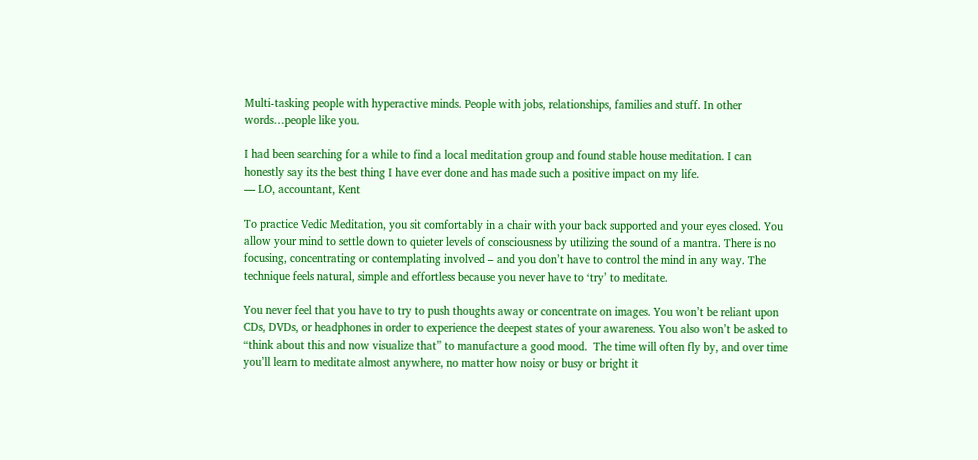Multi-tasking people with hyperactive minds. People with jobs, relationships, families and stuff. In other words…people like you.

I had been searching for a while to find a local meditation group and found stable house meditation. I can honestly say its the best thing I have ever done and has made such a positive impact on my life.
— LO, accountant, Kent

To practice Vedic Meditation, you sit comfortably in a chair with your back supported and your eyes closed. You allow your mind to settle down to quieter levels of consciousness by utilizing the sound of a mantra. There is no focusing, concentrating or contemplating involved – and you don’t have to control the mind in any way. The technique feels natural, simple and effortless because you never have to ‘try’ to meditate.

You never feel that you have to try to push thoughts away or concentrate on images. You won’t be reliant upon CDs, DVDs, or headphones in order to experience the deepest states of your awareness. You also won’t be asked to “think about this and now visualize that” to manufacture a good mood.  The time will often fly by, and over time you’ll learn to meditate almost anywhere, no matter how noisy or busy or bright it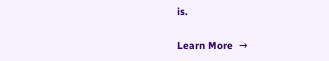is.

Learn More  →